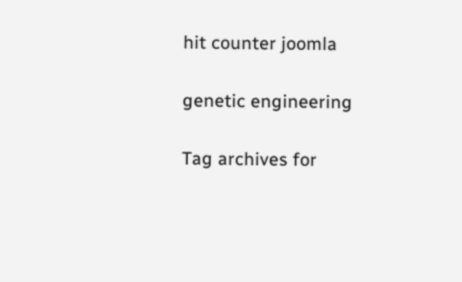hit counter joomla

genetic engineering

Tag archives for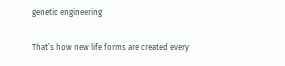genetic engineering

That’s how new life forms are created every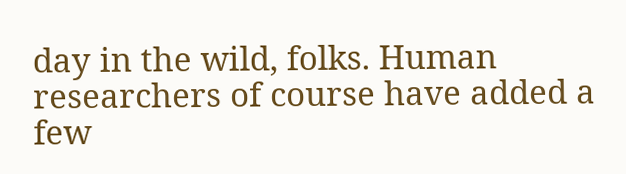day in the wild, folks. Human researchers of course have added a few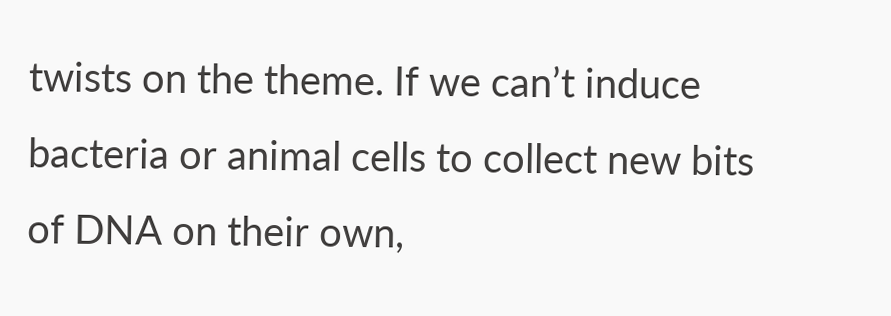twists on the theme. If we can’t induce bacteria or animal cells to collect new bits of DNA on their own,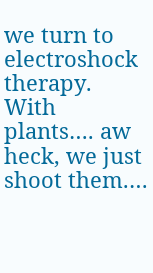we turn to electroshock therapy. With plants…. aw heck, we just shoot them.…